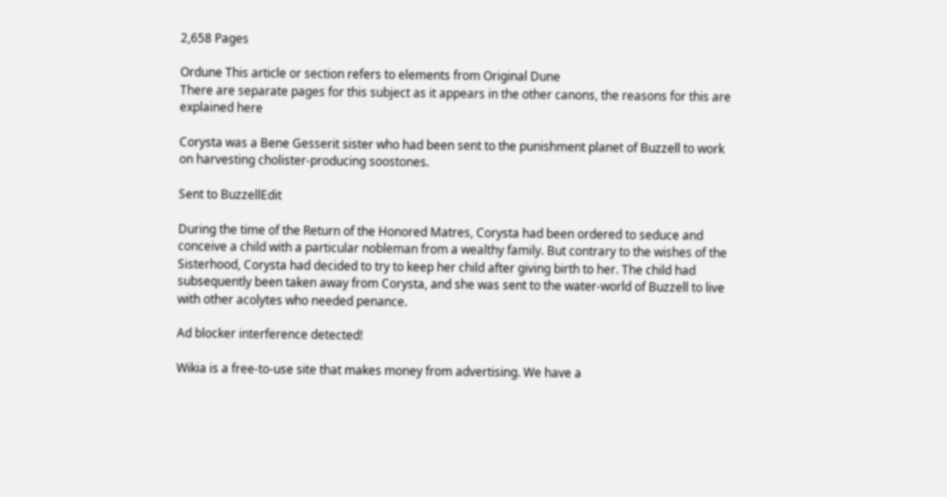2,658 Pages

Ordune This article or section refers to elements from Original Dune
There are separate pages for this subject as it appears in the other canons, the reasons for this are explained here

Corysta was a Bene Gesserit sister who had been sent to the punishment planet of Buzzell to work on harvesting cholister-producing soostones.

Sent to BuzzellEdit

During the time of the Return of the Honored Matres, Corysta had been ordered to seduce and conceive a child with a particular nobleman from a wealthy family. But contrary to the wishes of the Sisterhood, Corysta had decided to try to keep her child after giving birth to her. The child had subsequently been taken away from Corysta, and she was sent to the water-world of Buzzell to live with other acolytes who needed penance.

Ad blocker interference detected!

Wikia is a free-to-use site that makes money from advertising. We have a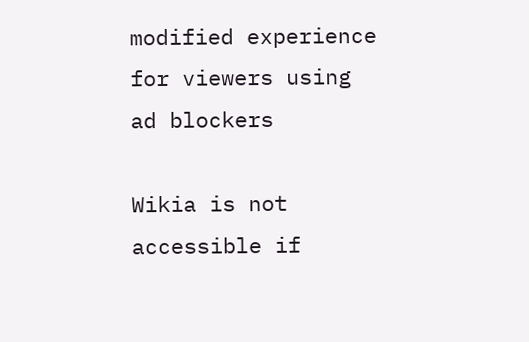modified experience for viewers using ad blockers

Wikia is not accessible if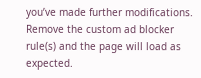you’ve made further modifications. Remove the custom ad blocker rule(s) and the page will load as expected.